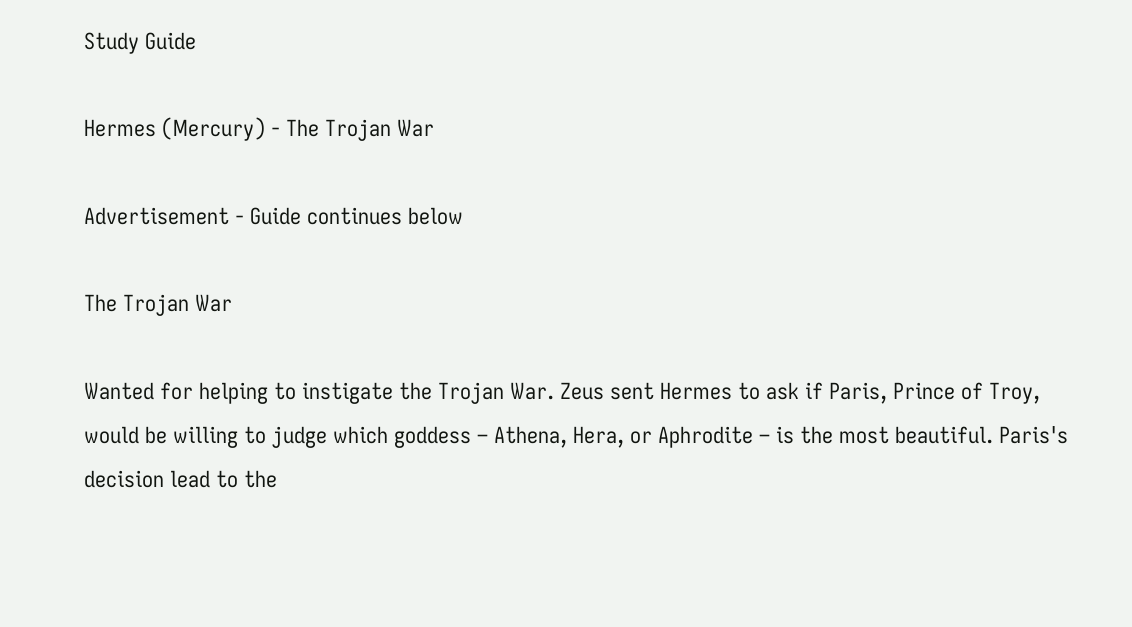Study Guide

Hermes (Mercury) - The Trojan War

Advertisement - Guide continues below

The Trojan War

Wanted for helping to instigate the Trojan War. Zeus sent Hermes to ask if Paris, Prince of Troy, would be willing to judge which goddess – Athena, Hera, or Aphrodite – is the most beautiful. Paris's decision lead to the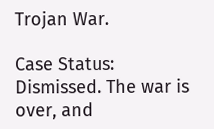Trojan War.

Case Status: Dismissed. The war is over, and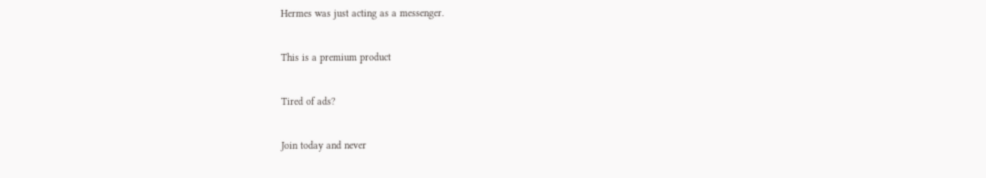Hermes was just acting as a messenger.

This is a premium product

Tired of ads?

Join today and never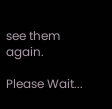see them again.

Please Wait...